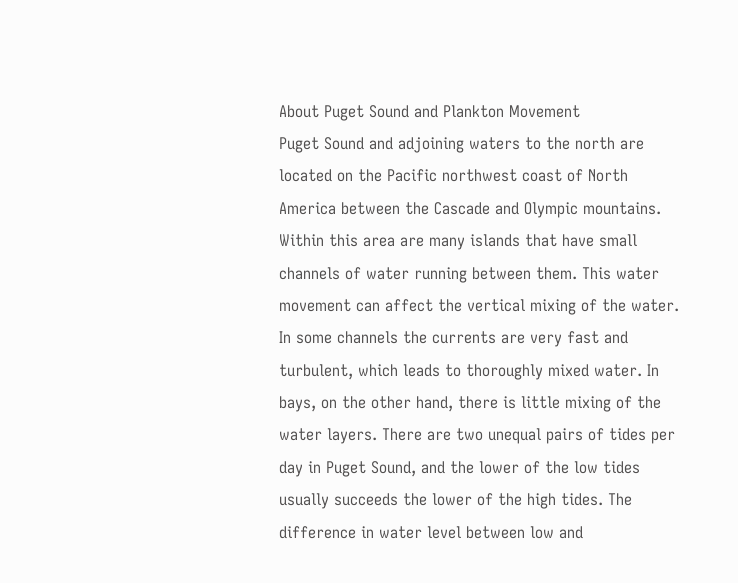About Puget Sound and Plankton Movement
Puget Sound and adjoining waters to the north are located on the Pacific northwest coast of North America between the Cascade and Olympic mountains. Within this area are many islands that have small channels of water running between them. This water movement can affect the vertical mixing of the water. In some channels the currents are very fast and turbulent, which leads to thoroughly mixed water. In bays, on the other hand, there is little mixing of the water layers. There are two unequal pairs of tides per day in Puget Sound, and the lower of the low tides usually succeeds the lower of the high tides. The difference in water level between low and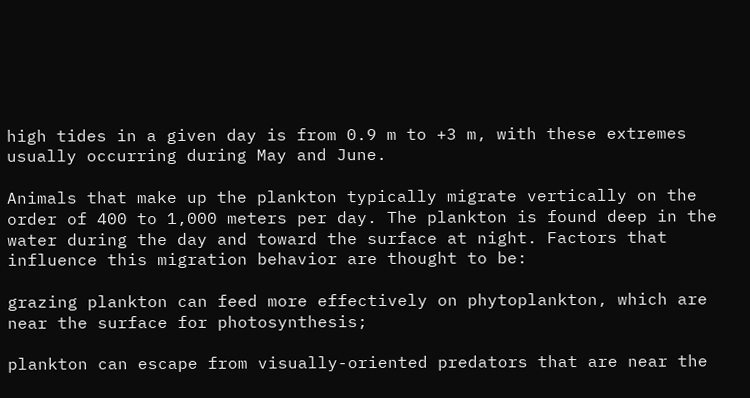high tides in a given day is from 0.9 m to +3 m, with these extremes usually occurring during May and June.

Animals that make up the plankton typically migrate vertically on the order of 400 to 1,000 meters per day. The plankton is found deep in the water during the day and toward the surface at night. Factors that influence this migration behavior are thought to be:

grazing plankton can feed more effectively on phytoplankton, which are near the surface for photosynthesis;

plankton can escape from visually-oriented predators that are near the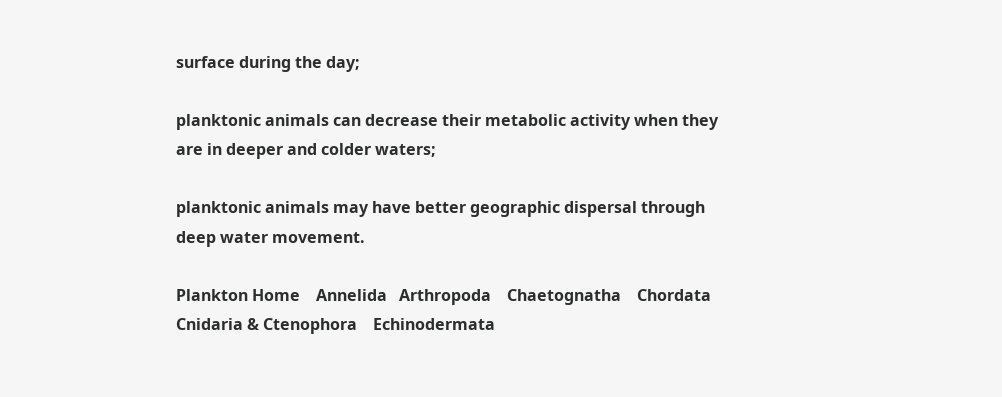surface during the day;

planktonic animals can decrease their metabolic activity when they are in deeper and colder waters;

planktonic animals may have better geographic dispersal through deep water movement.

Plankton Home    Annelida   Arthropoda    Chaetognatha    Chordata    Cnidaria & Ctenophora    Echinodermata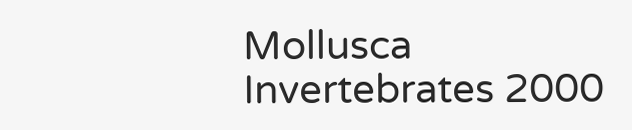Mollusca
Invertebrates 2000